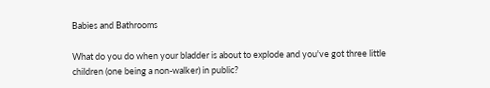Babies and Bathrooms

What do you do when your bladder is about to explode and you've got three little children (one being a non-walker) in public?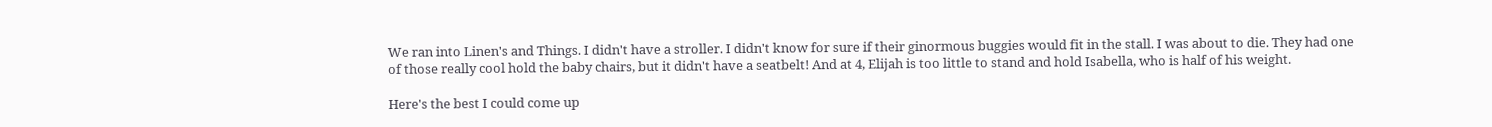We ran into Linen's and Things. I didn't have a stroller. I didn't know for sure if their ginormous buggies would fit in the stall. I was about to die. They had one of those really cool hold the baby chairs, but it didn't have a seatbelt! And at 4, Elijah is too little to stand and hold Isabella, who is half of his weight.

Here's the best I could come up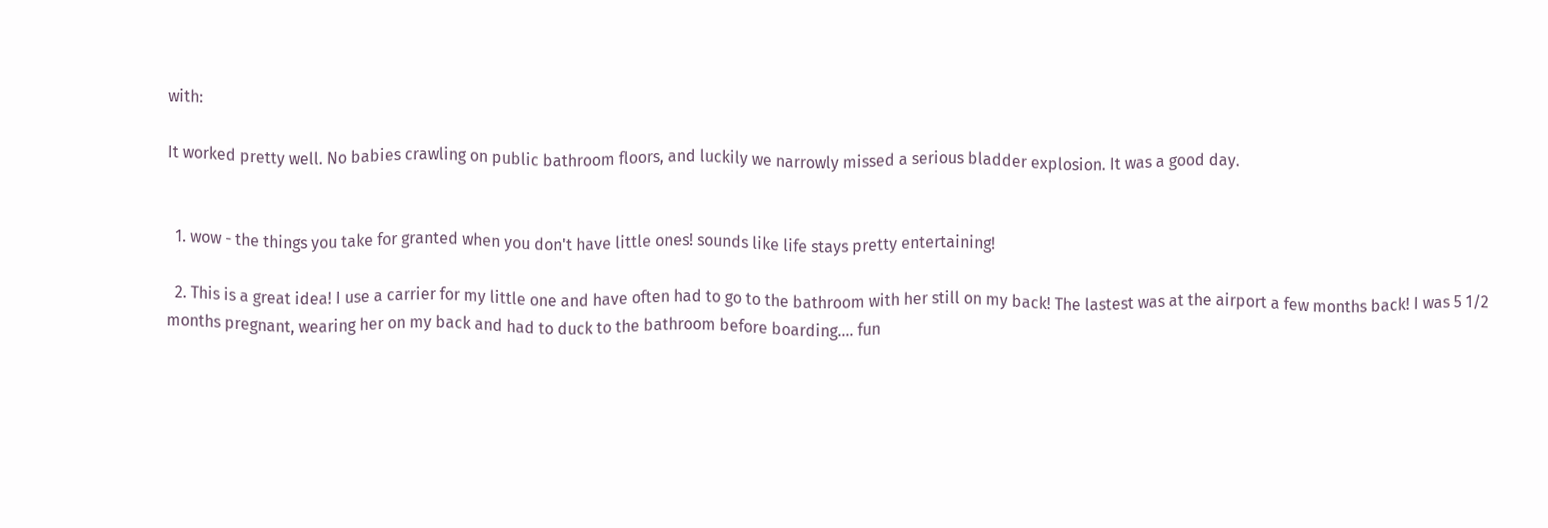with:

It worked pretty well. No babies crawling on public bathroom floors, and luckily we narrowly missed a serious bladder explosion. It was a good day.


  1. wow - the things you take for granted when you don't have little ones! sounds like life stays pretty entertaining!

  2. This is a great idea! I use a carrier for my little one and have often had to go to the bathroom with her still on my back! The lastest was at the airport a few months back! I was 5 1/2 months pregnant, wearing her on my back and had to duck to the bathroom before boarding.... fun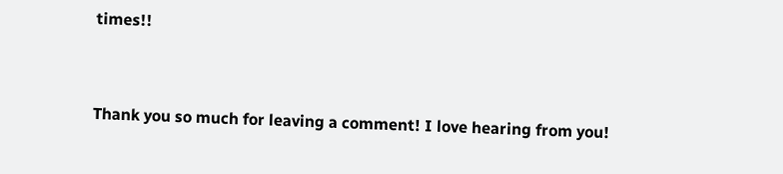times!!


Thank you so much for leaving a comment! I love hearing from you!